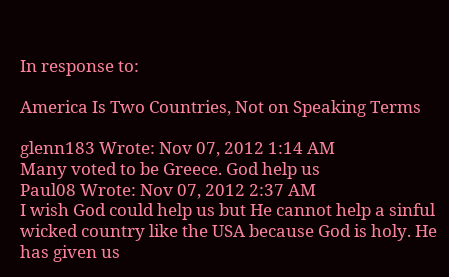In response to:

America Is Two Countries, Not on Speaking Terms

glenn183 Wrote: Nov 07, 2012 1:14 AM
Many voted to be Greece. God help us
Paul08 Wrote: Nov 07, 2012 2:37 AM
I wish God could help us but He cannot help a sinful wicked country like the USA because God is holy. He has given us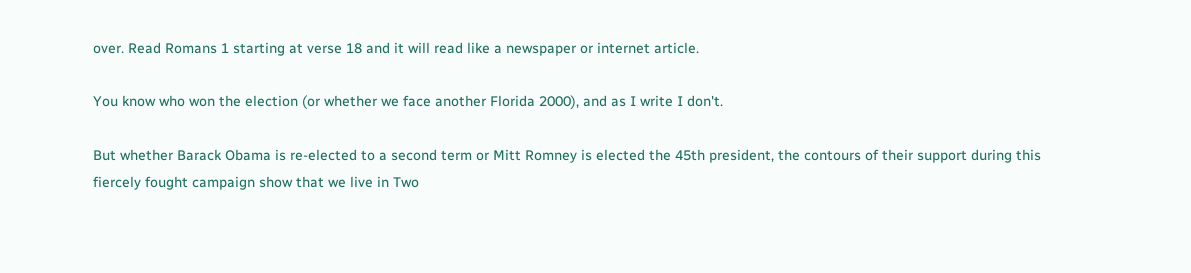over. Read Romans 1 starting at verse 18 and it will read like a newspaper or internet article.

You know who won the election (or whether we face another Florida 2000), and as I write I don't.

But whether Barack Obama is re-elected to a second term or Mitt Romney is elected the 45th president, the contours of their support during this fiercely fought campaign show that we live in Two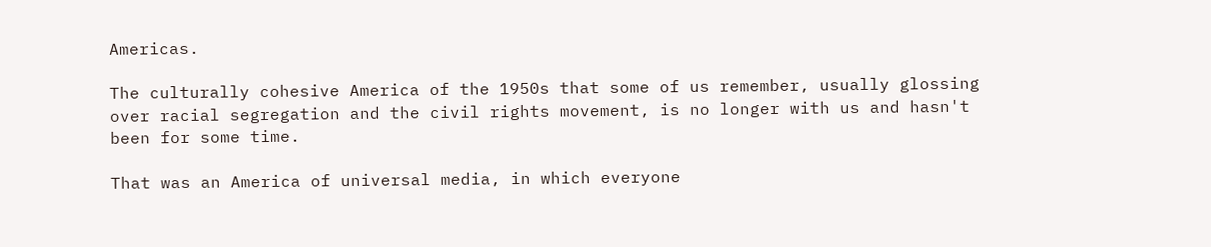Americas.

The culturally cohesive America of the 1950s that some of us remember, usually glossing over racial segregation and the civil rights movement, is no longer with us and hasn't been for some time.

That was an America of universal media, in which everyone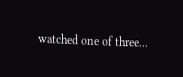watched one of three...